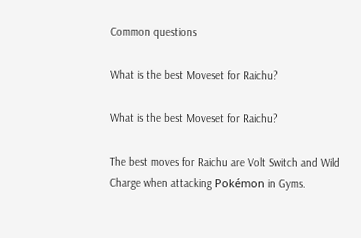Common questions

What is the best Moveset for Raichu?

What is the best Moveset for Raichu?

The best moves for Raichu are Volt Switch and Wild Charge when attacking Pokémon in Gyms.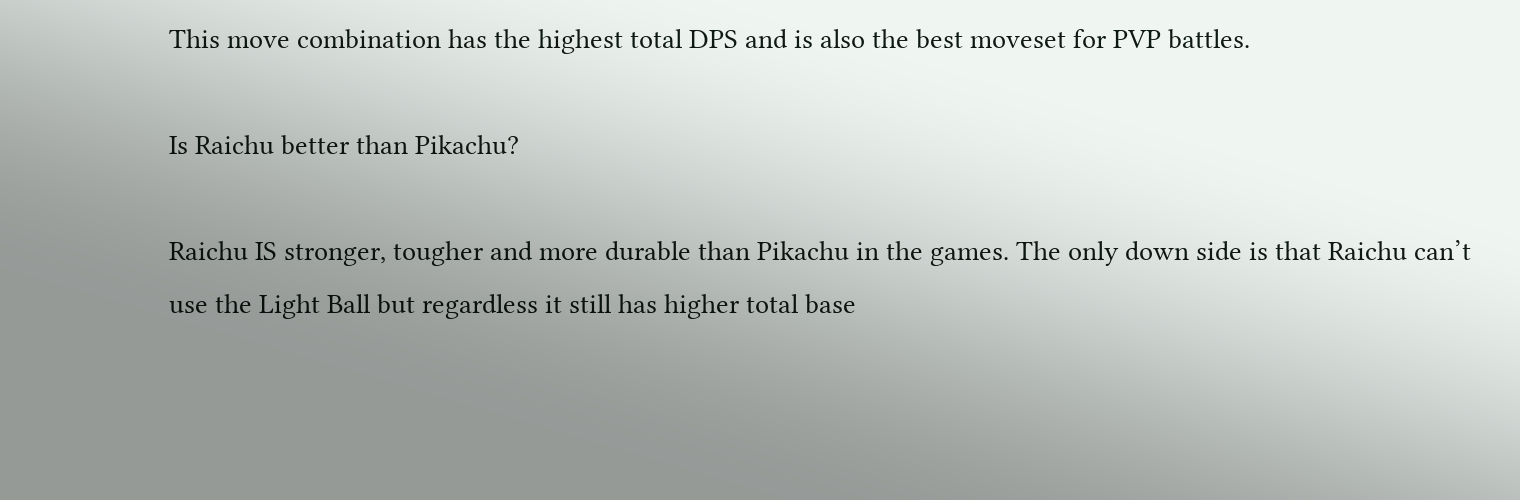This move combination has the highest total DPS and is also the best moveset for PVP battles.

Is Raichu better than Pikachu?

Raichu IS stronger, tougher and more durable than Pikachu in the games. The only down side is that Raichu can’t use the Light Ball but regardless it still has higher total base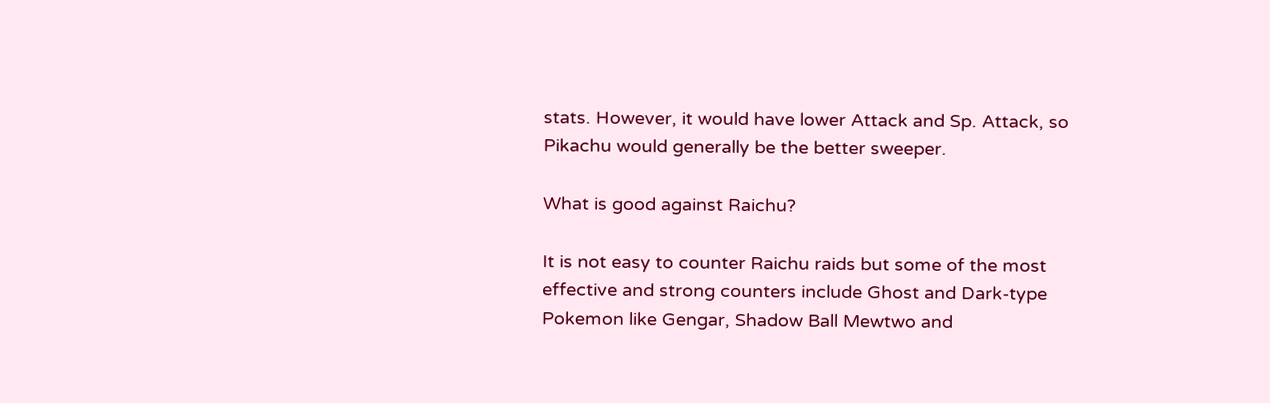stats. However, it would have lower Attack and Sp. Attack, so Pikachu would generally be the better sweeper.

What is good against Raichu?

It is not easy to counter Raichu raids but some of the most effective and strong counters include Ghost and Dark-type Pokemon like Gengar, Shadow Ball Mewtwo and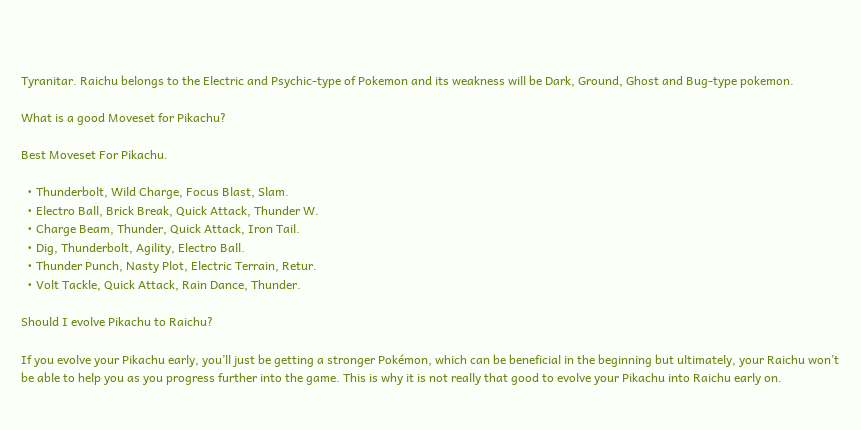Tyranitar. Raichu belongs to the Electric and Psychic-type of Pokemon and its weakness will be Dark, Ground, Ghost and Bug-type pokemon.

What is a good Moveset for Pikachu?

Best Moveset For Pikachu.

  • Thunderbolt, Wild Charge, Focus Blast, Slam.
  • Electro Ball, Brick Break, Quick Attack, Thunder W.
  • Charge Beam, Thunder, Quick Attack, Iron Tail.
  • Dig, Thunderbolt, Agility, Electro Ball.
  • Thunder Punch, Nasty Plot, Electric Terrain, Retur.
  • Volt Tackle, Quick Attack, Rain Dance, Thunder.

Should I evolve Pikachu to Raichu?

If you evolve your Pikachu early, you’ll just be getting a stronger Pokémon, which can be beneficial in the beginning but ultimately, your Raichu won’t be able to help you as you progress further into the game. This is why it is not really that good to evolve your Pikachu into Raichu early on.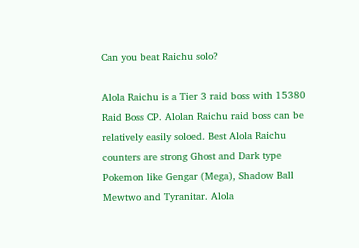Can you beat Raichu solo?

Alola Raichu is a Tier 3 raid boss with 15380 Raid Boss CP. Alolan Raichu raid boss can be relatively easily soloed. Best Alola Raichu counters are strong Ghost and Dark type Pokemon like Gengar (Mega), Shadow Ball Mewtwo and Tyranitar. Alola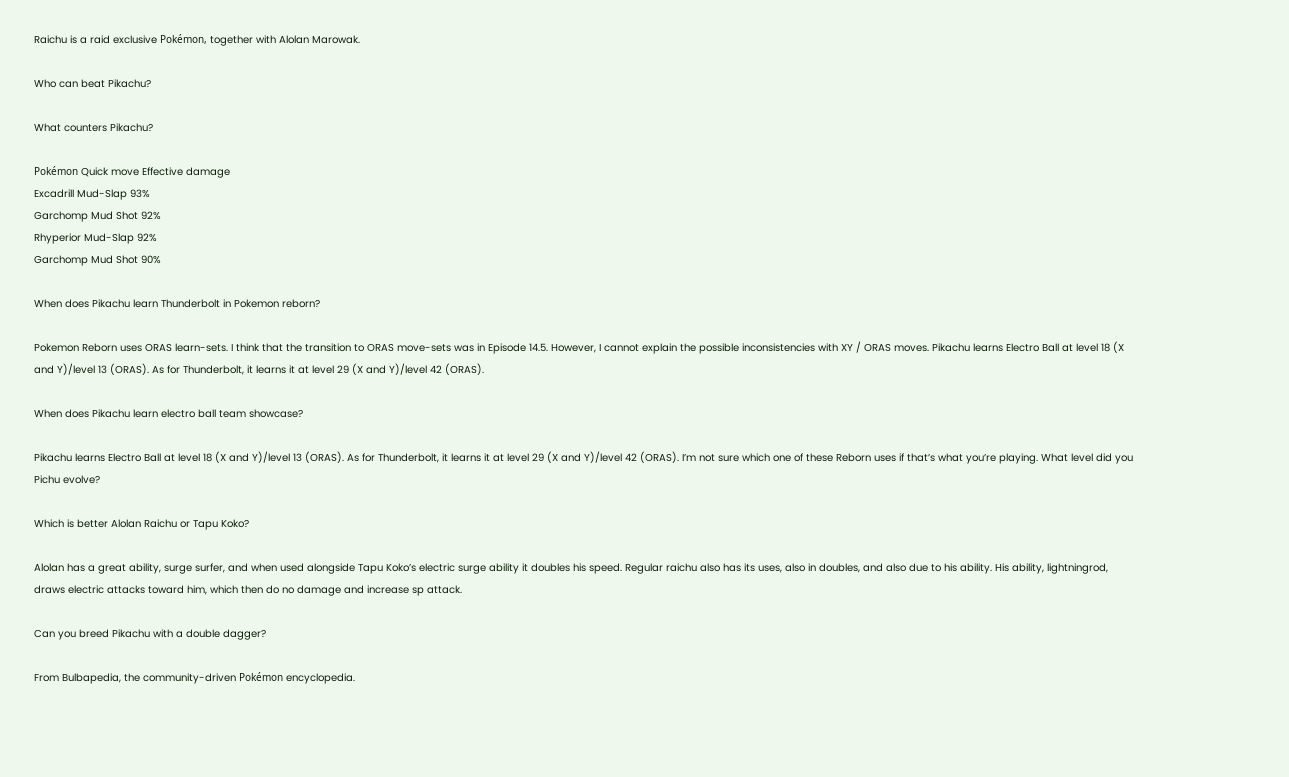Raichu is a raid exclusive Pokémon, together with Alolan Marowak.

Who can beat Pikachu?

What counters Pikachu?

Pokémon Quick move Effective damage
Excadrill Mud-Slap 93%
Garchomp Mud Shot 92%
Rhyperior Mud-Slap 92%
Garchomp Mud Shot 90%

When does Pikachu learn Thunderbolt in Pokemon reborn?

Pokemon Reborn uses ORAS learn-sets. I think that the transition to ORAS move-sets was in Episode 14.5. However, I cannot explain the possible inconsistencies with XY / ORAS moves. Pikachu learns Electro Ball at level 18 (X and Y)/level 13 (ORAS). As for Thunderbolt, it learns it at level 29 (X and Y)/level 42 (ORAS).

When does Pikachu learn electro ball team showcase?

Pikachu learns Electro Ball at level 18 (X and Y)/level 13 (ORAS). As for Thunderbolt, it learns it at level 29 (X and Y)/level 42 (ORAS). I’m not sure which one of these Reborn uses if that’s what you’re playing. What level did you Pichu evolve?

Which is better Alolan Raichu or Tapu Koko?

Alolan has a great ability, surge surfer, and when used alongside Tapu Koko’s electric surge ability it doubles his speed. Regular raichu also has its uses, also in doubles, and also due to his ability. His ability, lightningrod, draws electric attacks toward him, which then do no damage and increase sp attack.

Can you breed Pikachu with a double dagger?

From Bulbapedia, the community-driven Pokémon encyclopedia.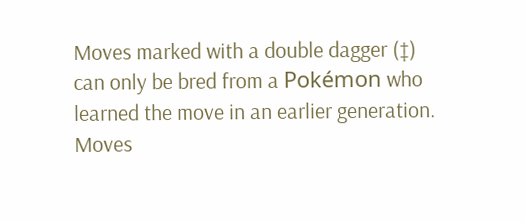Moves marked with a double dagger (‡) can only be bred from a Pokémon who learned the move in an earlier generation. Moves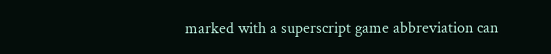marked with a superscript game abbreviation can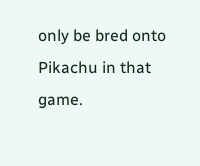only be bred onto Pikachu in that game.